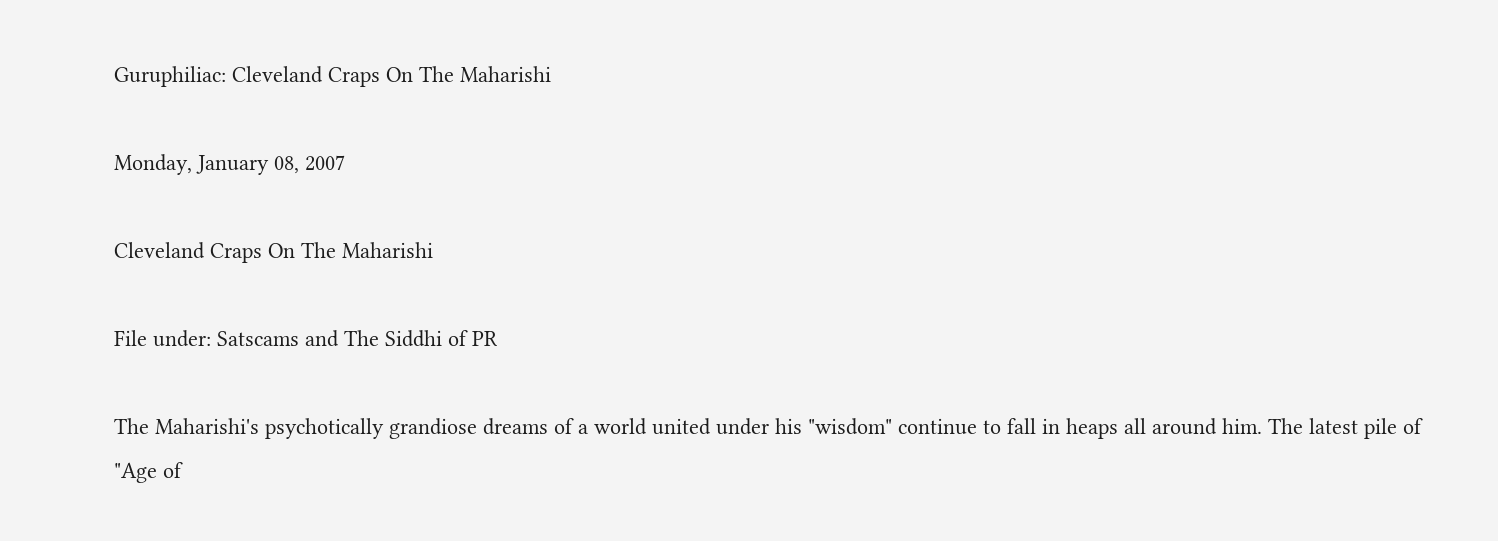Guruphiliac: Cleveland Craps On The Maharishi

Monday, January 08, 2007

Cleveland Craps On The Maharishi

File under: Satscams and The Siddhi of PR

The Maharishi's psychotically grandiose dreams of a world united under his "wisdom" continue to fall in heaps all around him. The latest pile of "Age of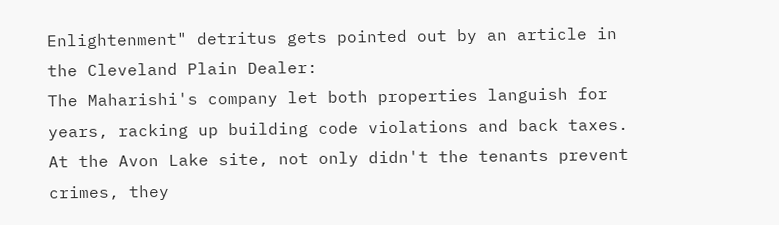Enlightenment" detritus gets pointed out by an article in the Cleveland Plain Dealer:
The Maharishi's company let both properties languish for years, racking up building code violations and back taxes. At the Avon Lake site, not only didn't the tenants prevent crimes, they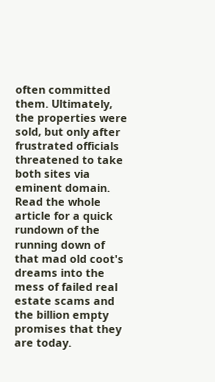often committed them. Ultimately, the properties were sold, but only after frustrated officials threatened to take both sites via eminent domain.
Read the whole article for a quick rundown of the running down of that mad old coot's dreams into the mess of failed real estate scams and the billion empty promises that they are today.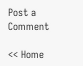Post a Comment

<< Home